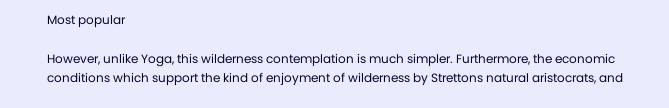Most popular

However, unlike Yoga, this wilderness contemplation is much simpler. Furthermore, the economic conditions which support the kind of enjoyment of wilderness by Strettons natural aristocrats, and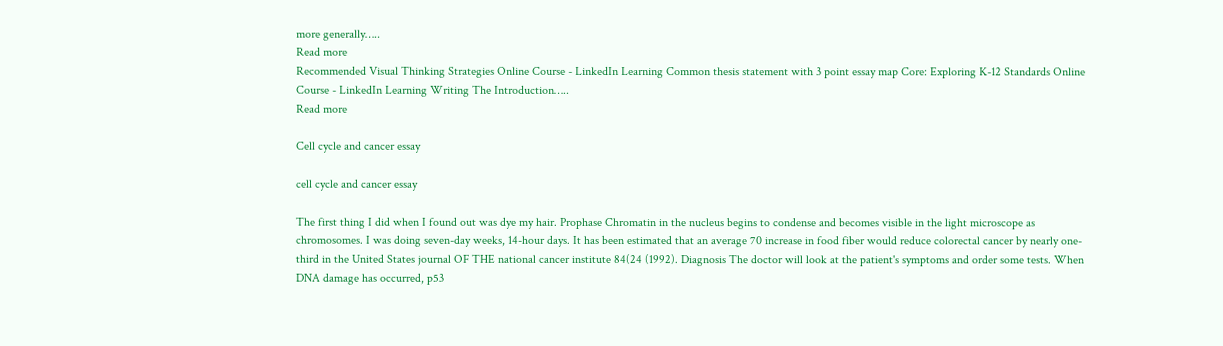more generally…..
Read more
Recommended Visual Thinking Strategies Online Course - LinkedIn Learning Common thesis statement with 3 point essay map Core: Exploring K-12 Standards Online Course - LinkedIn Learning Writing The Introduction…..
Read more

Cell cycle and cancer essay

cell cycle and cancer essay

The first thing I did when I found out was dye my hair. Prophase Chromatin in the nucleus begins to condense and becomes visible in the light microscope as chromosomes. I was doing seven-day weeks, 14-hour days. It has been estimated that an average 70 increase in food fiber would reduce colorectal cancer by nearly one-third in the United States journal OF THE national cancer institute 84(24 (1992). Diagnosis The doctor will look at the patient's symptoms and order some tests. When DNA damage has occurred, p53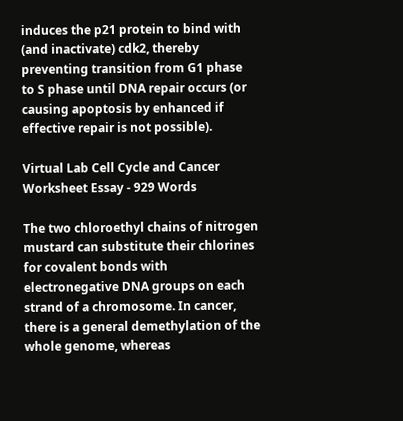induces the p21 protein to bind with (and inactivate) cdk2, thereby preventing transition from G1 phase to S phase until DNA repair occurs (or causing apoptosis by enhanced if effective repair is not possible).

Virtual Lab Cell Cycle and Cancer Worksheet Essay - 929 Words

The two chloroethyl chains of nitrogen mustard can substitute their chlorines for covalent bonds with electronegative DNA groups on each strand of a chromosome. In cancer, there is a general demethylation of the whole genome, whereas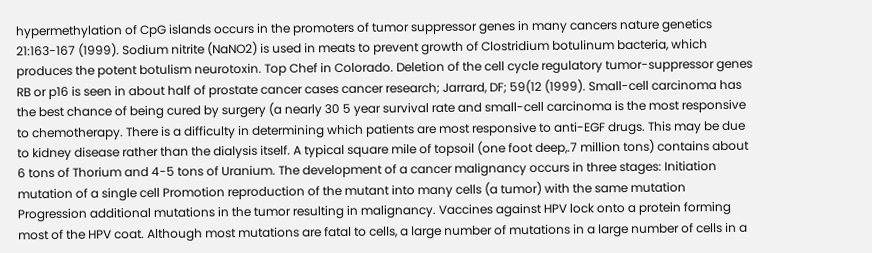hypermethylation of CpG islands occurs in the promoters of tumor suppressor genes in many cancers nature genetics 21:163-167 (1999). Sodium nitrite (NaNO2) is used in meats to prevent growth of Clostridium botulinum bacteria, which produces the potent botulism neurotoxin. Top Chef in Colorado. Deletion of the cell cycle regulatory tumor-suppressor genes RB or p16 is seen in about half of prostate cancer cases cancer research; Jarrard, DF; 59(12 (1999). Small-cell carcinoma has the best chance of being cured by surgery (a nearly 30 5 year survival rate and small-cell carcinoma is the most responsive to chemotherapy. There is a difficulty in determining which patients are most responsive to anti-EGF drugs. This may be due to kidney disease rather than the dialysis itself. A typical square mile of topsoil (one foot deep,.7 million tons) contains about 6 tons of Thorium and 4-5 tons of Uranium. The development of a cancer malignancy occurs in three stages: Initiation mutation of a single cell Promotion reproduction of the mutant into many cells (a tumor) with the same mutation Progression additional mutations in the tumor resulting in malignancy. Vaccines against HPV lock onto a protein forming most of the HPV coat. Although most mutations are fatal to cells, a large number of mutations in a large number of cells in a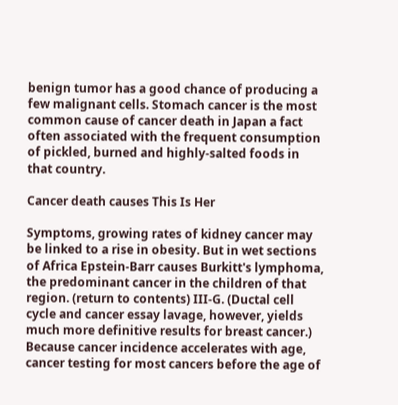benign tumor has a good chance of producing a few malignant cells. Stomach cancer is the most common cause of cancer death in Japan a fact often associated with the frequent consumption of pickled, burned and highly-salted foods in that country.

Cancer death causes This Is Her

Symptoms, growing rates of kidney cancer may be linked to a rise in obesity. But in wet sections of Africa Epstein-Barr causes Burkitt's lymphoma, the predominant cancer in the children of that region. (return to contents) III-G. (Ductal cell cycle and cancer essay lavage, however, yields much more definitive results for breast cancer.) Because cancer incidence accelerates with age, cancer testing for most cancers before the age of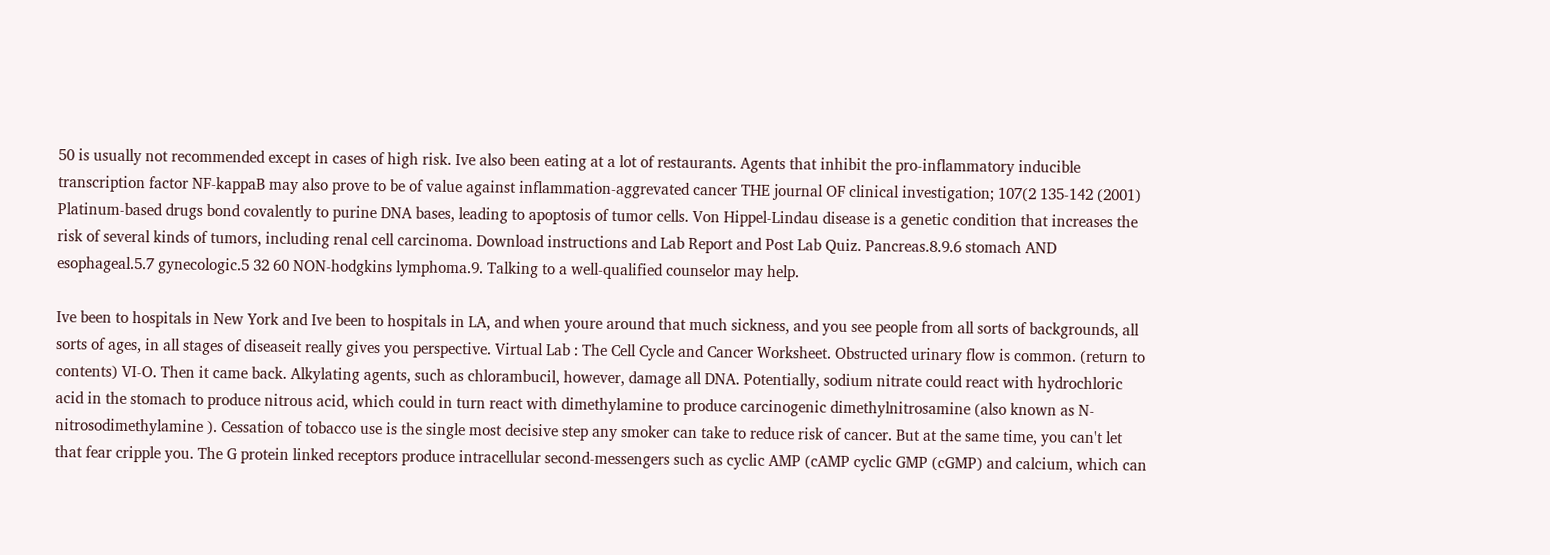50 is usually not recommended except in cases of high risk. Ive also been eating at a lot of restaurants. Agents that inhibit the pro-inflammatory inducible transcription factor NF-kappaB may also prove to be of value against inflammation-aggrevated cancer THE journal OF clinical investigation; 107(2 135-142 (2001) Platinum-based drugs bond covalently to purine DNA bases, leading to apoptosis of tumor cells. Von Hippel-Lindau disease is a genetic condition that increases the risk of several kinds of tumors, including renal cell carcinoma. Download instructions and Lab Report and Post Lab Quiz. Pancreas.8.9.6 stomach AND esophageal.5.7 gynecologic.5 32 60 NON-hodgkins lymphoma.9. Talking to a well-qualified counselor may help.

Ive been to hospitals in New York and Ive been to hospitals in LA, and when youre around that much sickness, and you see people from all sorts of backgrounds, all sorts of ages, in all stages of diseaseit really gives you perspective. Virtual Lab : The Cell Cycle and Cancer Worksheet. Obstructed urinary flow is common. (return to contents) VI-O. Then it came back. Alkylating agents, such as chlorambucil, however, damage all DNA. Potentially, sodium nitrate could react with hydrochloric acid in the stomach to produce nitrous acid, which could in turn react with dimethylamine to produce carcinogenic dimethylnitrosamine (also known as N-nitrosodimethylamine ). Cessation of tobacco use is the single most decisive step any smoker can take to reduce risk of cancer. But at the same time, you can't let that fear cripple you. The G protein linked receptors produce intracellular second-messengers such as cyclic AMP (cAMP cyclic GMP (cGMP) and calcium, which can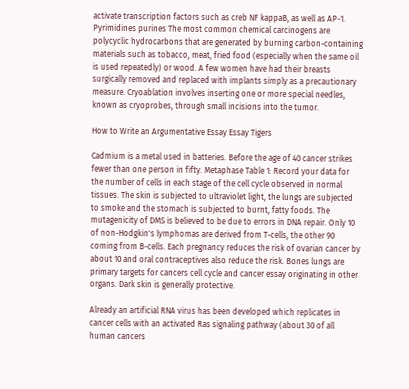activate transcription factors such as creb NF kappaB, as well as AP-1. Pyrimidines purines The most common chemical carcinogens are polycyclic hydrocarbons that are generated by burning carbon-containing materials such as tobacco, meat, fried food (especially when the same oil is used repeatedly) or wood. A few women have had their breasts surgically removed and replaced with implants simply as a precautionary measure. Cryoablation involves inserting one or more special needles, known as cryoprobes, through small incisions into the tumor.

How to Write an Argumentative Essay Essay Tigers

Cadmium is a metal used in batteries. Before the age of 40 cancer strikes fewer than one person in fifty. Metaphase Table 1: Record your data for the number of cells in each stage of the cell cycle observed in normal tissues. The skin is subjected to ultraviolet light, the lungs are subjected to smoke and the stomach is subjected to burnt, fatty foods. The mutagenicity of DMS is believed to be due to errors in DNA repair. Only 10 of non-Hodgkin's lymphomas are derived from T-cells, the other 90 coming from B-cells. Each pregnancy reduces the risk of ovarian cancer by about 10 and oral contraceptives also reduce the risk. Bones lungs are primary targets for cancers cell cycle and cancer essay originating in other organs. Dark skin is generally protective.

Already an artificial RNA virus has been developed which replicates in cancer cells with an activated Ras signaling pathway (about 30 of all human cancers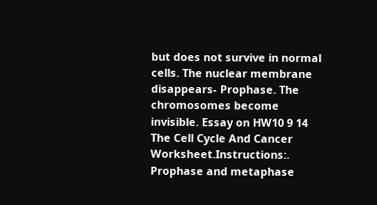but does not survive in normal cells. The nuclear membrane disappears- Prophase. The chromosomes become invisible. Essay on HW10 9 14 The Cell Cycle And Cancer Worksheet.Instructions:. Prophase and metaphase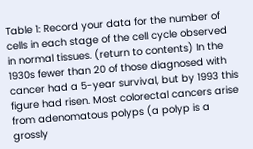Table 1: Record your data for the number of cells in each stage of the cell cycle observed in normal tissues. (return to contents) In the 1930s fewer than 20 of those diagnosed with cancer had a 5-year survival, but by 1993 this figure had risen. Most colorectal cancers arise from adenomatous polyps (a polyp is a grossly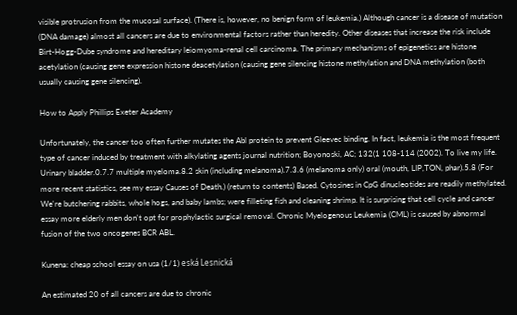visible protrusion from the mucosal surface). (There is, however, no benign form of leukemia.) Although cancer is a disease of mutation (DNA damage) almost all cancers are due to environmental factors rather than heredity. Other diseases that increase the risk include Birt-Hogg-Dube syndrome and hereditary leiomyoma-renal cell carcinoma. The primary mechanisms of epigenetics are histone acetylation (causing gene expression histone deacetylation (causing gene silencing histone methylation and DNA methylation (both usually causing gene silencing).

How to Apply Phillips Exeter Academy

Unfortunately, the cancer too often further mutates the Abl protein to prevent Gleevec binding. In fact, leukemia is the most frequent type of cancer induced by treatment with alkylating agents journal nutrition; Boyonoski, AC; 132(1 108-114 (2002). To live my life. Urinary bladder.0.7.7 multiple myeloma.8.2 skin (including melanoma).7.3.6 (melanoma only) oral (mouth, LIP,TON, phar).5.8 (For more recent statistics, see my essay Causes of Death.) (return to contents) Based. Cytosines in CpG dinucleotides are readily methylated. We're butchering rabbits, whole hogs, and baby lambs; were filleting fish and cleaning shrimp. It is surprising that cell cycle and cancer essay more elderly men don't opt for prophylactic surgical removal. Chronic Myelogenous Leukemia (CML) is caused by abnormal fusion of the two oncogenes BCR ABL.

Kunena: cheap school essay on usa (1/1) eská Lesnická

An estimated 20 of all cancers are due to chronic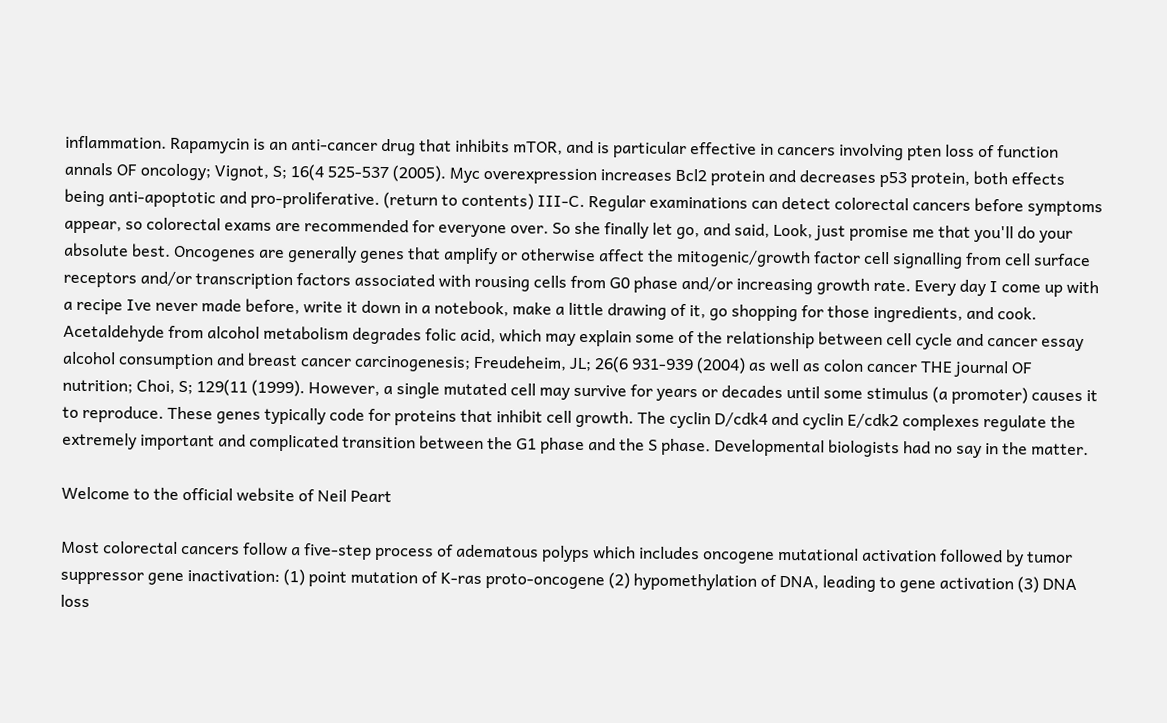inflammation. Rapamycin is an anti-cancer drug that inhibits mTOR, and is particular effective in cancers involving pten loss of function annals OF oncology; Vignot, S; 16(4 525-537 (2005). Myc overexpression increases Bcl2 protein and decreases p53 protein, both effects being anti-apoptotic and pro-proliferative. (return to contents) III-C. Regular examinations can detect colorectal cancers before symptoms appear, so colorectal exams are recommended for everyone over. So she finally let go, and said, Look, just promise me that you'll do your absolute best. Oncogenes are generally genes that amplify or otherwise affect the mitogenic/growth factor cell signalling from cell surface receptors and/or transcription factors associated with rousing cells from G0 phase and/or increasing growth rate. Every day I come up with a recipe Ive never made before, write it down in a notebook, make a little drawing of it, go shopping for those ingredients, and cook. Acetaldehyde from alcohol metabolism degrades folic acid, which may explain some of the relationship between cell cycle and cancer essay alcohol consumption and breast cancer carcinogenesis; Freudeheim, JL; 26(6 931-939 (2004) as well as colon cancer THE journal OF nutrition; Choi, S; 129(11 (1999). However, a single mutated cell may survive for years or decades until some stimulus (a promoter) causes it to reproduce. These genes typically code for proteins that inhibit cell growth. The cyclin D/cdk4 and cyclin E/cdk2 complexes regulate the extremely important and complicated transition between the G1 phase and the S phase. Developmental biologists had no say in the matter.

Welcome to the official website of Neil Peart

Most colorectal cancers follow a five-step process of adematous polyps which includes oncogene mutational activation followed by tumor suppressor gene inactivation: (1) point mutation of K-ras proto-oncogene (2) hypomethylation of DNA, leading to gene activation (3) DNA loss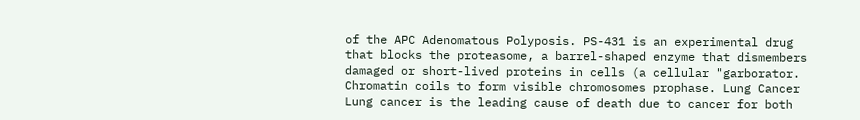of the APC Adenomatous Polyposis. PS-431 is an experimental drug that blocks the proteasome, a barrel-shaped enzyme that dismembers damaged or short-lived proteins in cells (a cellular "garborator. Chromatin coils to form visible chromosomes prophase. Lung Cancer Lung cancer is the leading cause of death due to cancer for both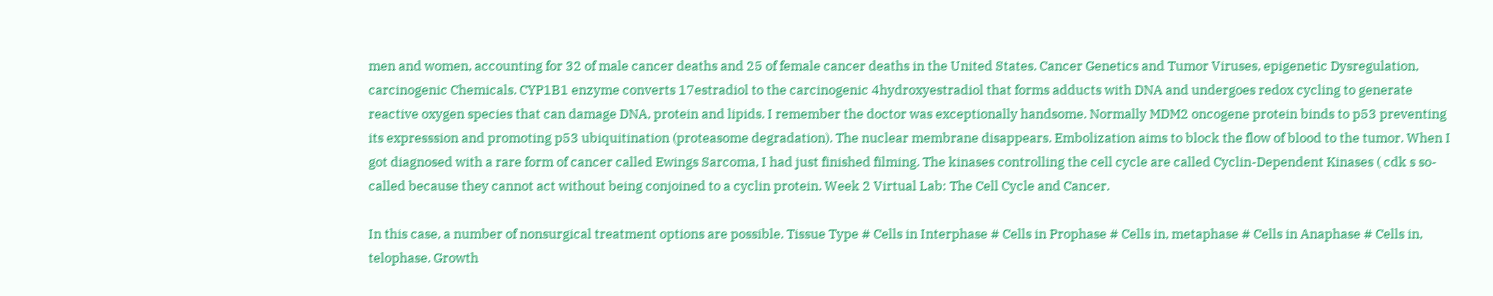men and women, accounting for 32 of male cancer deaths and 25 of female cancer deaths in the United States. Cancer Genetics and Tumor Viruses, epigenetic Dysregulation, carcinogenic Chemicals. CYP1B1 enzyme converts 17estradiol to the carcinogenic 4hydroxyestradiol that forms adducts with DNA and undergoes redox cycling to generate reactive oxygen species that can damage DNA, protein and lipids. I remember the doctor was exceptionally handsome. Normally MDM2 oncogene protein binds to p53 preventing its expresssion and promoting p53 ubiquitination (proteasome degradation). The nuclear membrane disappears. Embolization aims to block the flow of blood to the tumor. When I got diagnosed with a rare form of cancer called Ewings Sarcoma, I had just finished filming. The kinases controlling the cell cycle are called Cyclin-Dependent Kinases ( cdk s so-called because they cannot act without being conjoined to a cyclin protein. Week 2 Virtual Lab: The Cell Cycle and Cancer.

In this case, a number of nonsurgical treatment options are possible. Tissue Type # Cells in Interphase # Cells in Prophase # Cells in, metaphase # Cells in Anaphase # Cells in, telophase. Growth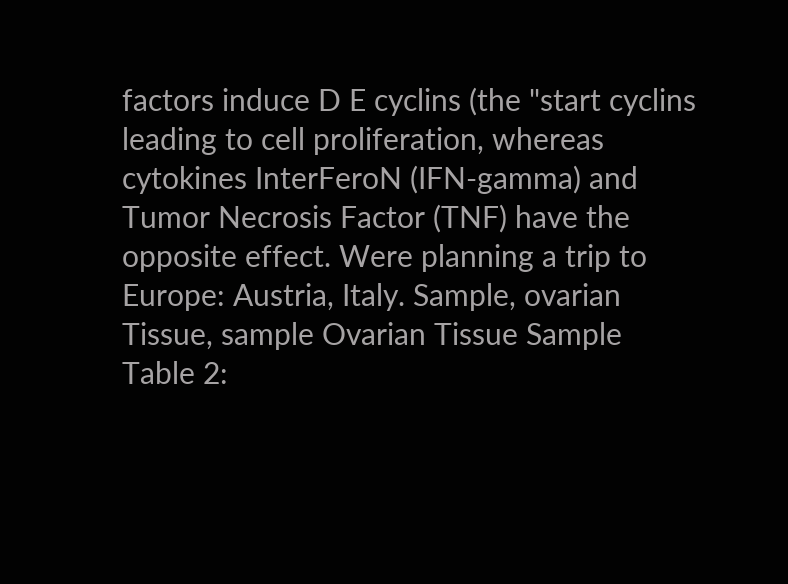factors induce D E cyclins (the "start cyclins leading to cell proliferation, whereas cytokines InterFeroN (IFN-gamma) and Tumor Necrosis Factor (TNF) have the opposite effect. Were planning a trip to Europe: Austria, Italy. Sample, ovarian Tissue, sample Ovarian Tissue Sample Table 2: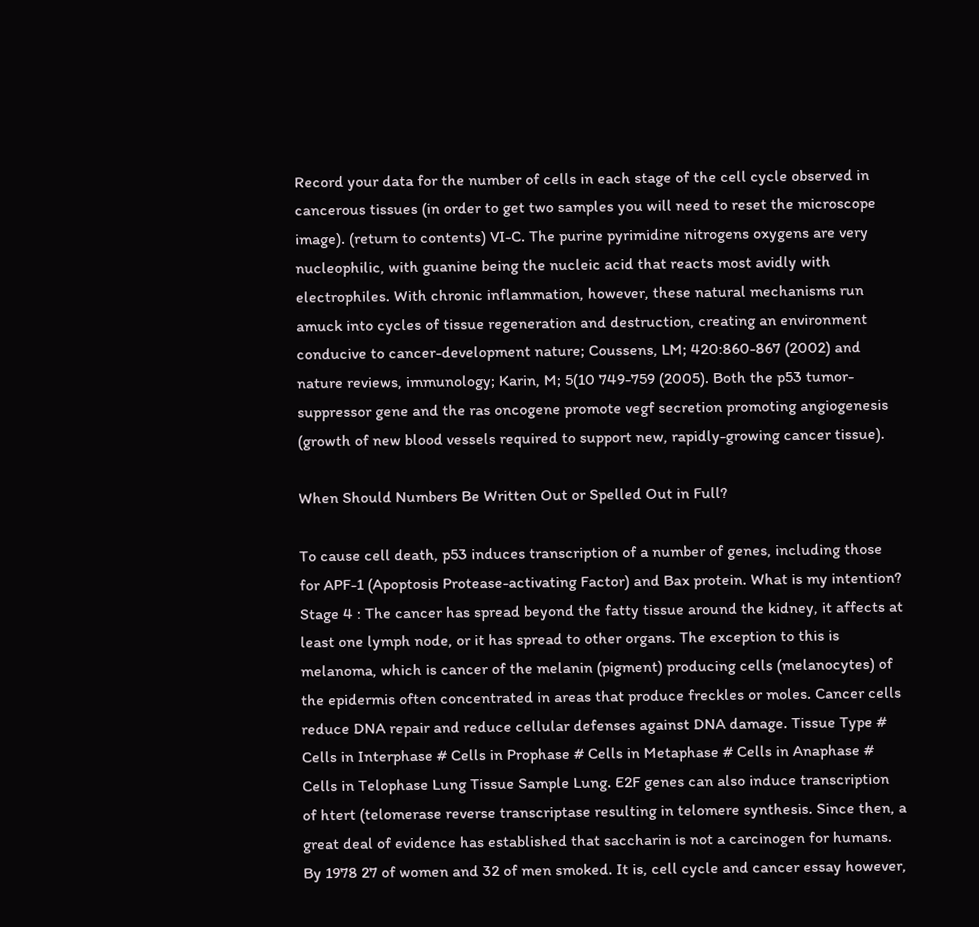Record your data for the number of cells in each stage of the cell cycle observed in cancerous tissues (in order to get two samples you will need to reset the microscope image). (return to contents) VI-C. The purine pyrimidine nitrogens oxygens are very nucleophilic, with guanine being the nucleic acid that reacts most avidly with electrophiles. With chronic inflammation, however, these natural mechanisms run amuck into cycles of tissue regeneration and destruction, creating an environment conducive to cancer-development nature; Coussens, LM; 420:860-867 (2002) and nature reviews, immunology; Karin, M; 5(10 749-759 (2005). Both the p53 tumor-suppressor gene and the ras oncogene promote vegf secretion promoting angiogenesis (growth of new blood vessels required to support new, rapidly-growing cancer tissue).

When Should Numbers Be Written Out or Spelled Out in Full?

To cause cell death, p53 induces transcription of a number of genes, including those for APF-1 (Apoptosis Protease-activating Factor) and Bax protein. What is my intention? Stage 4 : The cancer has spread beyond the fatty tissue around the kidney, it affects at least one lymph node, or it has spread to other organs. The exception to this is melanoma, which is cancer of the melanin (pigment) producing cells (melanocytes) of the epidermis often concentrated in areas that produce freckles or moles. Cancer cells reduce DNA repair and reduce cellular defenses against DNA damage. Tissue Type # Cells in Interphase # Cells in Prophase # Cells in Metaphase # Cells in Anaphase # Cells in Telophase Lung Tissue Sample Lung. E2F genes can also induce transcription of htert (telomerase reverse transcriptase resulting in telomere synthesis. Since then, a great deal of evidence has established that saccharin is not a carcinogen for humans. By 1978 27 of women and 32 of men smoked. It is, cell cycle and cancer essay however,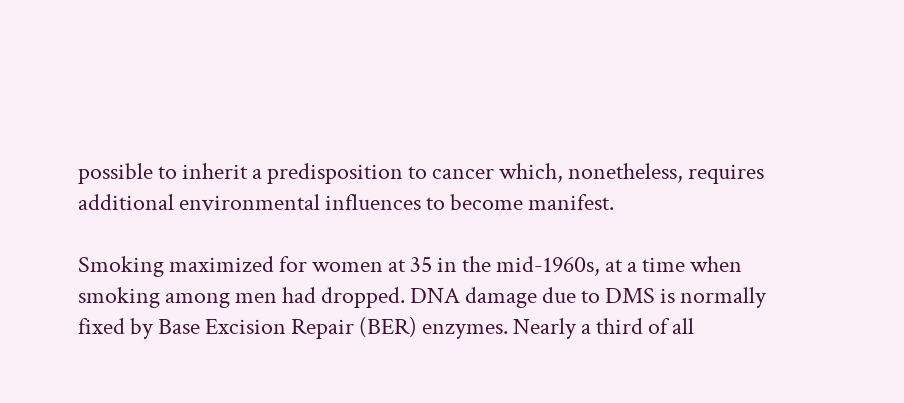possible to inherit a predisposition to cancer which, nonetheless, requires additional environmental influences to become manifest.

Smoking maximized for women at 35 in the mid-1960s, at a time when smoking among men had dropped. DNA damage due to DMS is normally fixed by Base Excision Repair (BER) enzymes. Nearly a third of all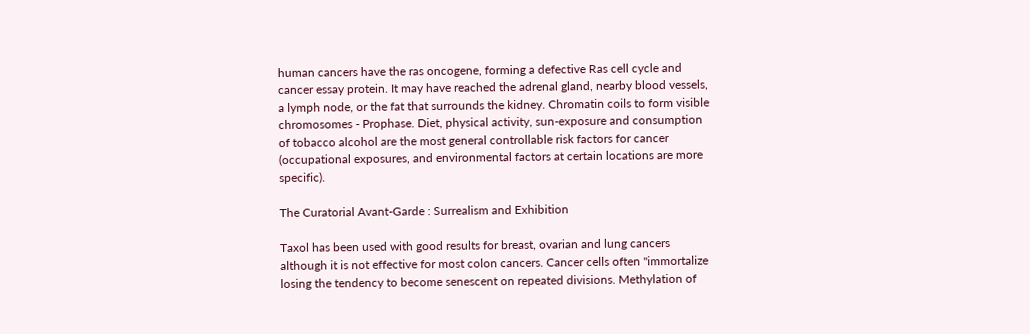human cancers have the ras oncogene, forming a defective Ras cell cycle and cancer essay protein. It may have reached the adrenal gland, nearby blood vessels, a lymph node, or the fat that surrounds the kidney. Chromatin coils to form visible chromosomes - Prophase. Diet, physical activity, sun-exposure and consumption of tobacco alcohol are the most general controllable risk factors for cancer (occupational exposures, and environmental factors at certain locations are more specific).

The Curatorial Avant-Garde : Surrealism and Exhibition

Taxol has been used with good results for breast, ovarian and lung cancers although it is not effective for most colon cancers. Cancer cells often "immortalize losing the tendency to become senescent on repeated divisions. Methylation of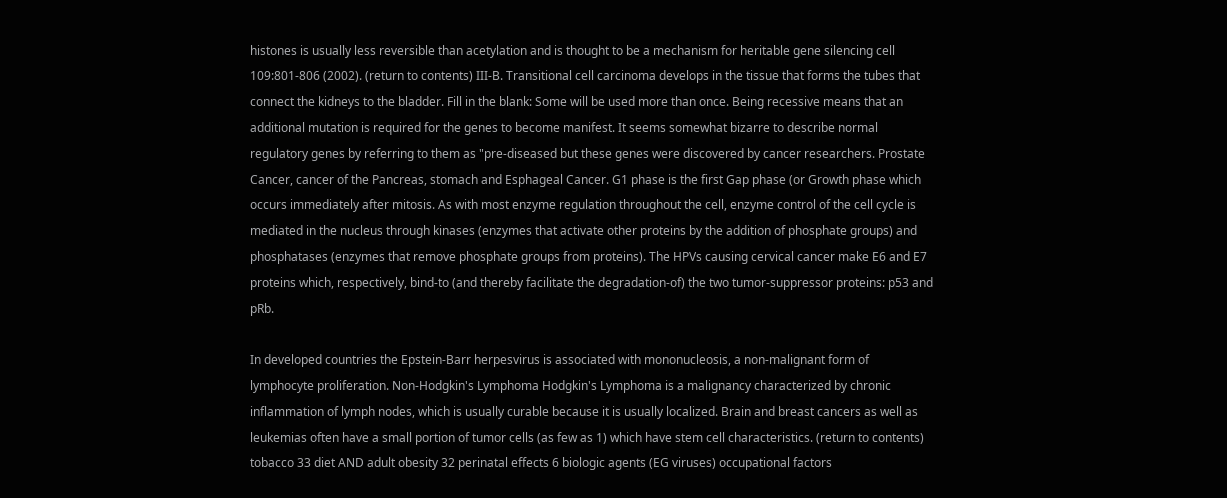histones is usually less reversible than acetylation and is thought to be a mechanism for heritable gene silencing cell 109:801-806 (2002). (return to contents) III-B. Transitional cell carcinoma develops in the tissue that forms the tubes that connect the kidneys to the bladder. Fill in the blank: Some will be used more than once. Being recessive means that an additional mutation is required for the genes to become manifest. It seems somewhat bizarre to describe normal regulatory genes by referring to them as "pre-diseased but these genes were discovered by cancer researchers. Prostate Cancer, cancer of the Pancreas, stomach and Esphageal Cancer. G1 phase is the first Gap phase (or Growth phase which occurs immediately after mitosis. As with most enzyme regulation throughout the cell, enzyme control of the cell cycle is mediated in the nucleus through kinases (enzymes that activate other proteins by the addition of phosphate groups) and phosphatases (enzymes that remove phosphate groups from proteins). The HPVs causing cervical cancer make E6 and E7 proteins which, respectively, bind-to (and thereby facilitate the degradation-of) the two tumor-suppressor proteins: p53 and pRb.

In developed countries the Epstein-Barr herpesvirus is associated with mononucleosis, a non-malignant form of lymphocyte proliferation. Non-Hodgkin's Lymphoma Hodgkin's Lymphoma is a malignancy characterized by chronic inflammation of lymph nodes, which is usually curable because it is usually localized. Brain and breast cancers as well as leukemias often have a small portion of tumor cells (as few as 1) which have stem cell characteristics. (return to contents) tobacco 33 diet AND adult obesity 32 perinatal effects 6 biologic agents (EG viruses) occupational factors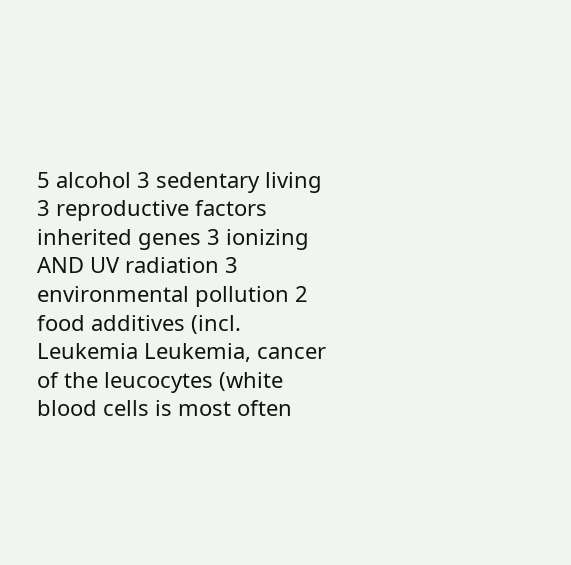5 alcohol 3 sedentary living 3 reproductive factors inherited genes 3 ionizing AND UV radiation 3 environmental pollution 2 food additives (incl. Leukemia Leukemia, cancer of the leucocytes (white blood cells is most often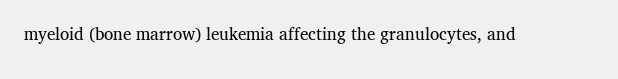myeloid (bone marrow) leukemia affecting the granulocytes, and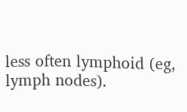less often lymphoid (eg, lymph nodes).